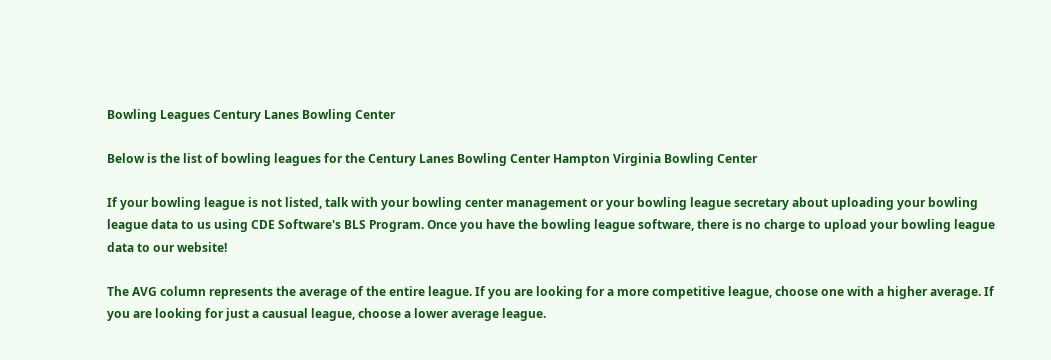Bowling Leagues Century Lanes Bowling Center

Below is the list of bowling leagues for the Century Lanes Bowling Center Hampton Virginia Bowling Center

If your bowling league is not listed, talk with your bowling center management or your bowling league secretary about uploading your bowling league data to us using CDE Software's BLS Program. Once you have the bowling league software, there is no charge to upload your bowling league data to our website!

The AVG column represents the average of the entire league. If you are looking for a more competitive league, choose one with a higher average. If you are looking for just a causual league, choose a lower average league.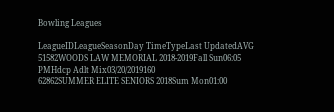Bowling Leagues

LeagueIDLeagueSeasonDay TimeTypeLast UpdatedAVG
51582WOODS LAW MEMORIAL 2018-2019Fall Sun06:05 PMHdcp Adlt Mix03/20/2019160
62862SUMMER ELITE SENIORS 2018Sum Mon01:00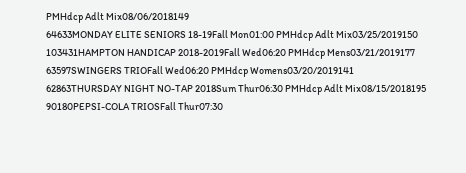PMHdcp Adlt Mix08/06/2018149
64633MONDAY ELITE SENIORS 18-19Fall Mon01:00 PMHdcp Adlt Mix03/25/2019150
103431HAMPTON HANDICAP 2018-2019Fall Wed06:20 PMHdcp Mens03/21/2019177
63597SWINGERS TRIOFall Wed06:20 PMHdcp Womens03/20/2019141
62863THURSDAY NIGHT NO-TAP 2018Sum Thur06:30 PMHdcp Adlt Mix08/15/2018195
90180PEPSI-COLA TRIOSFall Thur07:30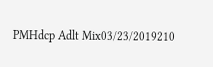PMHdcp Adlt Mix03/23/2019210